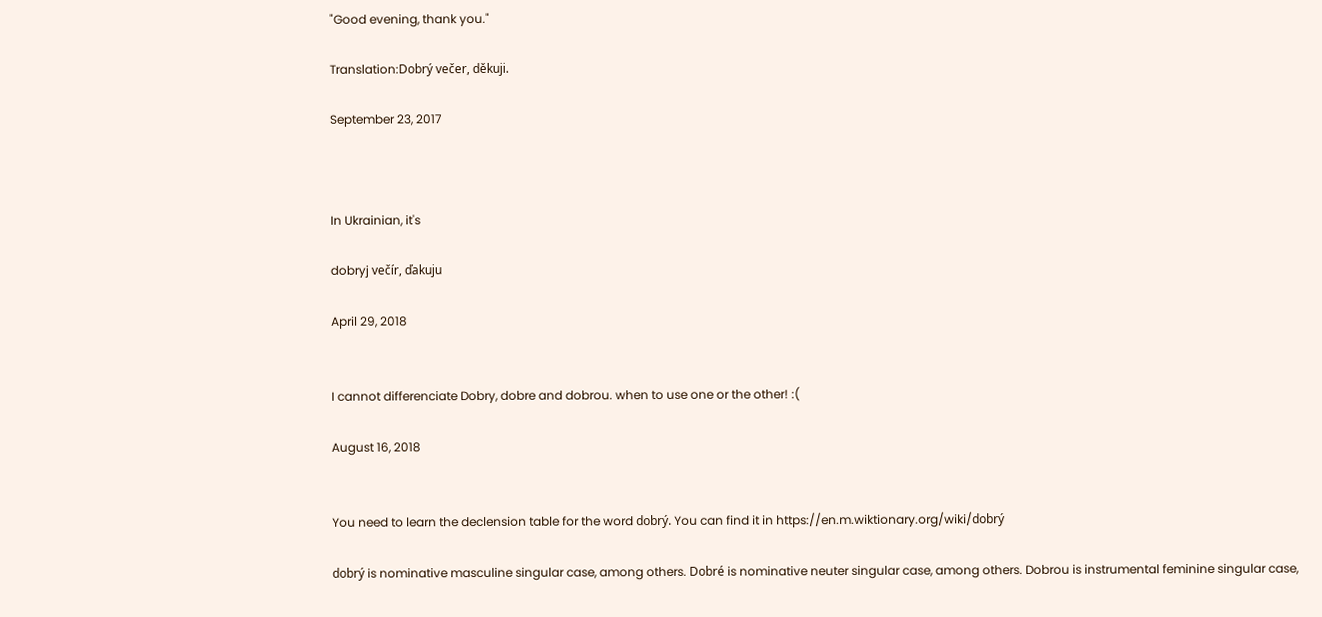"Good evening, thank you."

Translation:Dobrý večer, děkuji.

September 23, 2017



In Ukrainian, it's

dobryj večír, ďakuju

April 29, 2018


I cannot differenciate Dobry, dobre and dobrou. when to use one or the other! :(

August 16, 2018


You need to learn the declension table for the word dobrý. You can find it in https://en.m.wiktionary.org/wiki/dobrý

dobrý is nominative masculine singular case, among others. Dobré is nominative neuter singular case, among others. Dobrou is instrumental feminine singular case,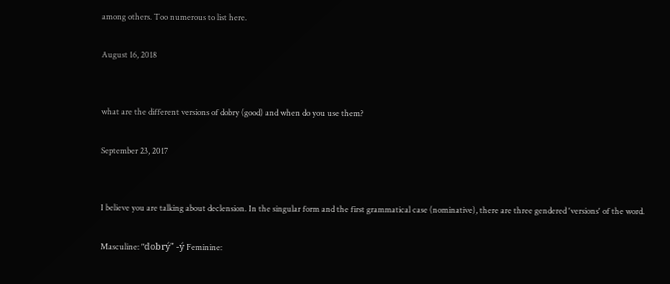among others. Too numerous to list here.

August 16, 2018


what are the different versions of dobry (good) and when do you use them?

September 23, 2017


I believe you are talking about declension. In the singular form and the first grammatical case (nominative), there are three gendered 'versions' of the word.

Masculine: "dobrý" -ý Feminine: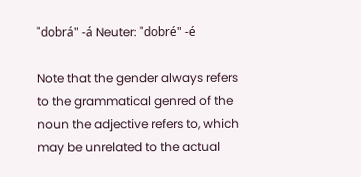"dobrá" -á Neuter: "dobré" -é

Note that the gender always refers to the grammatical genred of the noun the adjective refers to, which may be unrelated to the actual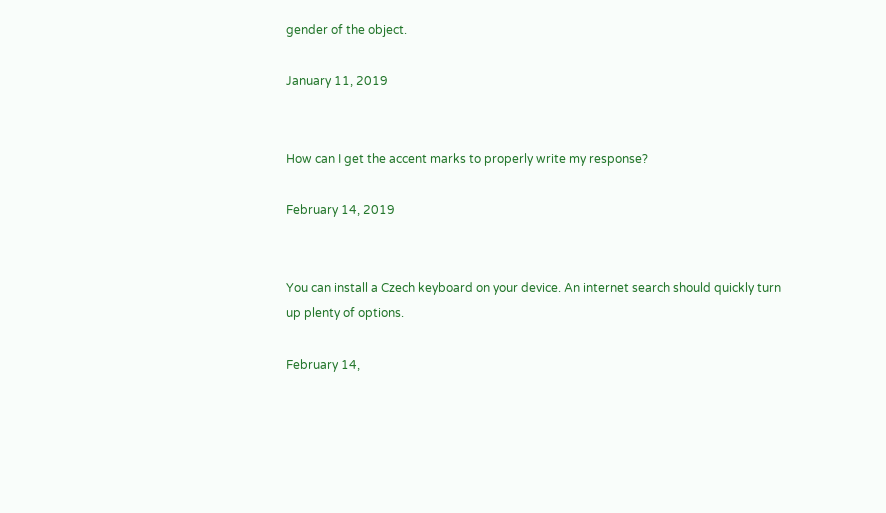gender of the object.

January 11, 2019


How can I get the accent marks to properly write my response?

February 14, 2019


You can install a Czech keyboard on your device. An internet search should quickly turn up plenty of options.

February 14,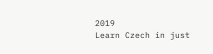2019
Learn Czech in just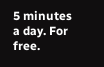5 minutes a day. For free.